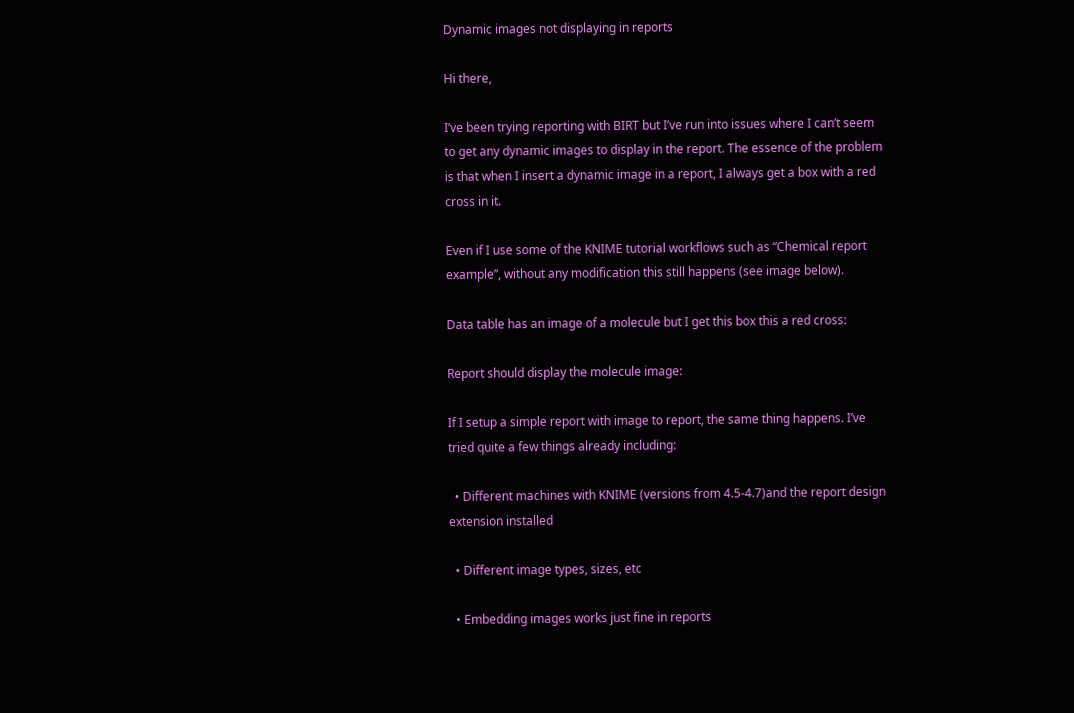Dynamic images not displaying in reports

Hi there,

I’ve been trying reporting with BIRT but I’ve run into issues where I can’t seem to get any dynamic images to display in the report. The essence of the problem is that when I insert a dynamic image in a report, I always get a box with a red cross in it.

Even if I use some of the KNIME tutorial workflows such as “Chemical report example”, without any modification this still happens (see image below).

Data table has an image of a molecule but I get this box this a red cross:

Report should display the molecule image:

If I setup a simple report with image to report, the same thing happens. I’ve tried quite a few things already including:

  • Different machines with KNIME (versions from 4.5-4.7)and the report design extension installed

  • Different image types, sizes, etc

  • Embedding images works just fine in reports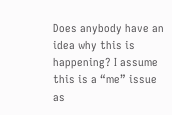Does anybody have an idea why this is happening? I assume this is a “me” issue as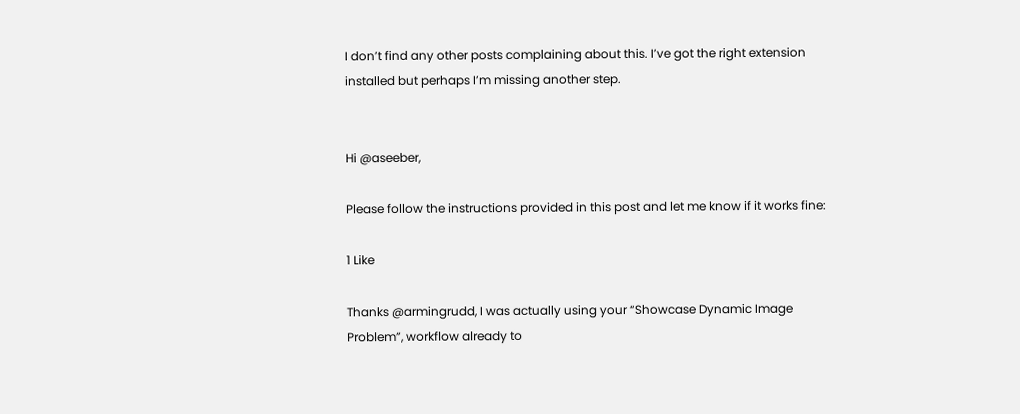I don’t find any other posts complaining about this. I’ve got the right extension installed but perhaps I’m missing another step.


Hi @aseeber,

Please follow the instructions provided in this post and let me know if it works fine:

1 Like

Thanks @armingrudd, I was actually using your “Showcase Dynamic Image Problem”, workflow already to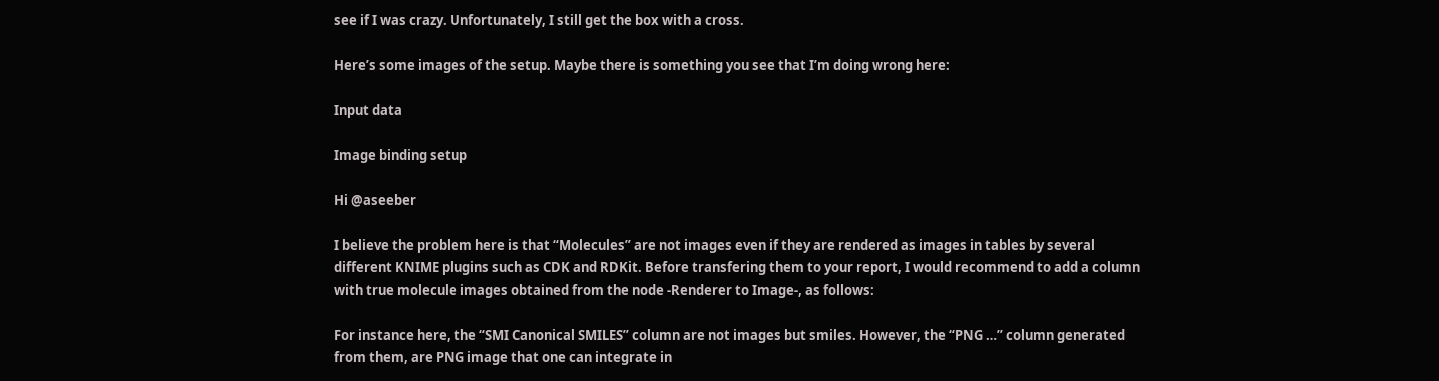see if I was crazy. Unfortunately, I still get the box with a cross.

Here’s some images of the setup. Maybe there is something you see that I’m doing wrong here:

Input data

Image binding setup

Hi @aseeber

I believe the problem here is that “Molecules” are not images even if they are rendered as images in tables by several different KNIME plugins such as CDK and RDKit. Before transfering them to your report, I would recommend to add a column with true molecule images obtained from the node -Renderer to Image-, as follows:

For instance here, the “SMI Canonical SMILES” column are not images but smiles. However, the “PNG …” column generated from them, are PNG image that one can integrate in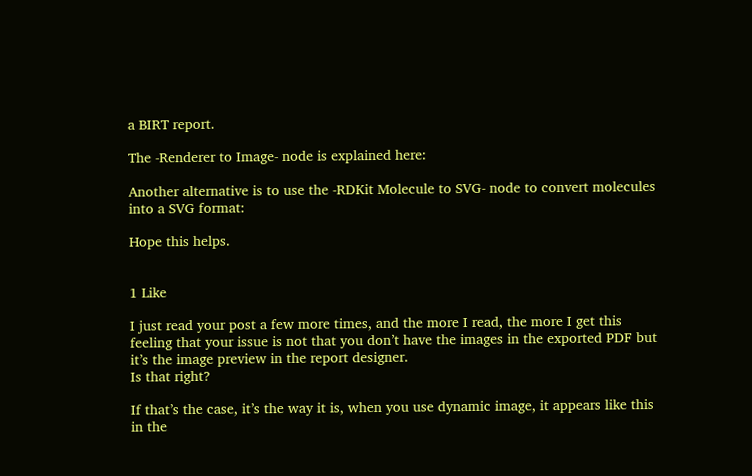a BIRT report.

The -Renderer to Image- node is explained here:

Another alternative is to use the -RDKit Molecule to SVG- node to convert molecules into a SVG format:

Hope this helps.


1 Like

I just read your post a few more times, and the more I read, the more I get this feeling that your issue is not that you don’t have the images in the exported PDF but it’s the image preview in the report designer.
Is that right?

If that’s the case, it’s the way it is, when you use dynamic image, it appears like this in the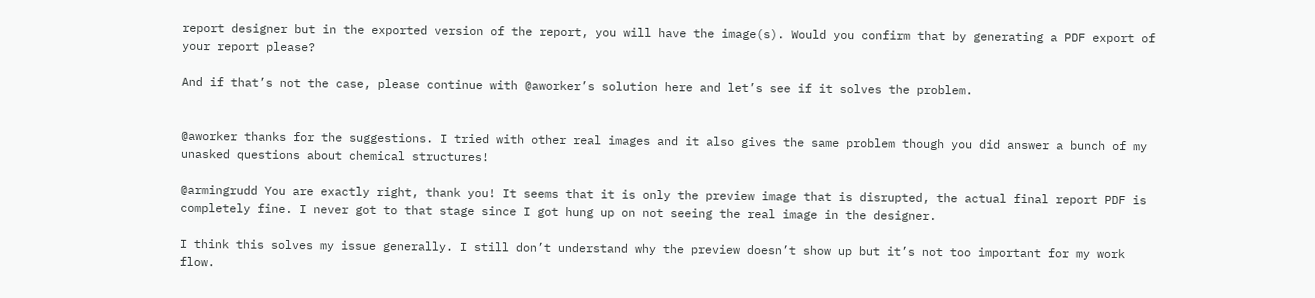report designer but in the exported version of the report, you will have the image(s). Would you confirm that by generating a PDF export of your report please?

And if that’s not the case, please continue with @aworker’s solution here and let’s see if it solves the problem.


@aworker thanks for the suggestions. I tried with other real images and it also gives the same problem though you did answer a bunch of my unasked questions about chemical structures!

@armingrudd You are exactly right, thank you! It seems that it is only the preview image that is disrupted, the actual final report PDF is completely fine. I never got to that stage since I got hung up on not seeing the real image in the designer.

I think this solves my issue generally. I still don’t understand why the preview doesn’t show up but it’s not too important for my work flow.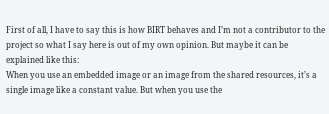First of all, I have to say this is how BIRT behaves and I’m not a contributor to the project so what I say here is out of my own opinion. But maybe it can be explained like this:
When you use an embedded image or an image from the shared resources, it’s a single image like a constant value. But when you use the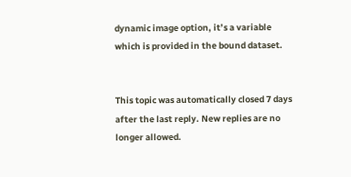dynamic image option, it’s a variable which is provided in the bound dataset.


This topic was automatically closed 7 days after the last reply. New replies are no longer allowed.